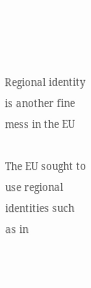Regional identity is another fine mess in the EU

The EU sought to use regional identities such as in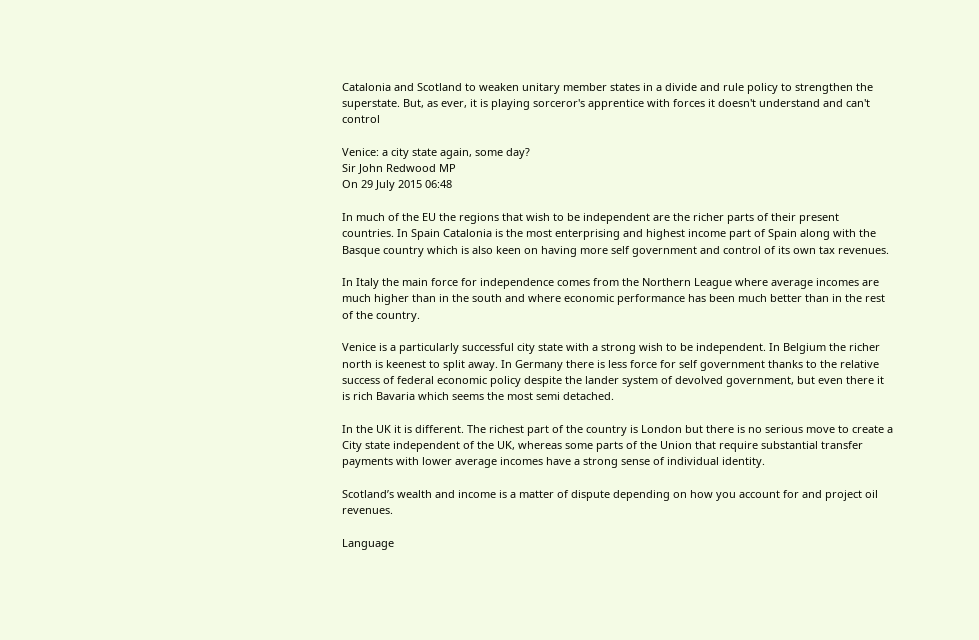Catalonia and Scotland to weaken unitary member states in a divide and rule policy to strengthen the superstate. But, as ever, it is playing sorceror's apprentice with forces it doesn't understand and can't control

Venice: a city state again, some day?
Sir John Redwood MP
On 29 July 2015 06:48

In much of the EU the regions that wish to be independent are the richer parts of their present countries. In Spain Catalonia is the most enterprising and highest income part of Spain along with the Basque country which is also keen on having more self government and control of its own tax revenues.

In Italy the main force for independence comes from the Northern League where average incomes are much higher than in the south and where economic performance has been much better than in the rest of the country.

Venice is a particularly successful city state with a strong wish to be independent. In Belgium the richer north is keenest to split away. In Germany there is less force for self government thanks to the relative success of federal economic policy despite the lander system of devolved government, but even there it is rich Bavaria which seems the most semi detached.

In the UK it is different. The richest part of the country is London but there is no serious move to create a City state independent of the UK, whereas some parts of the Union that require substantial transfer payments with lower average incomes have a strong sense of individual identity.

Scotland’s wealth and income is a matter of dispute depending on how you account for and project oil revenues.

Language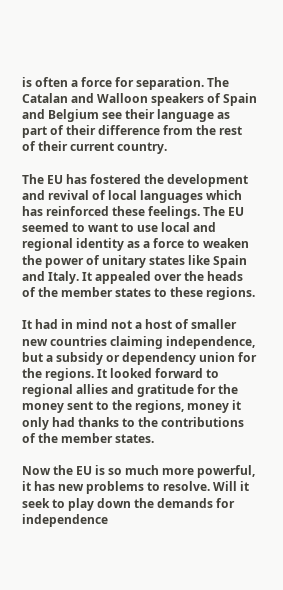is often a force for separation. The Catalan and Walloon speakers of Spain and Belgium see their language as part of their difference from the rest of their current country.

The EU has fostered the development and revival of local languages which has reinforced these feelings. The EU seemed to want to use local and regional identity as a force to weaken the power of unitary states like Spain and Italy. It appealed over the heads of the member states to these regions.

It had in mind not a host of smaller new countries claiming independence, but a subsidy or dependency union for the regions. It looked forward to regional allies and gratitude for the money sent to the regions, money it only had thanks to the contributions of the member states.

Now the EU is so much more powerful, it has new problems to resolve. Will it seek to play down the demands for independence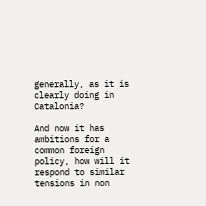generally, as it is clearly doing in Catalonia?

And now it has ambitions for a common foreign policy, how will it respond to similar tensions in non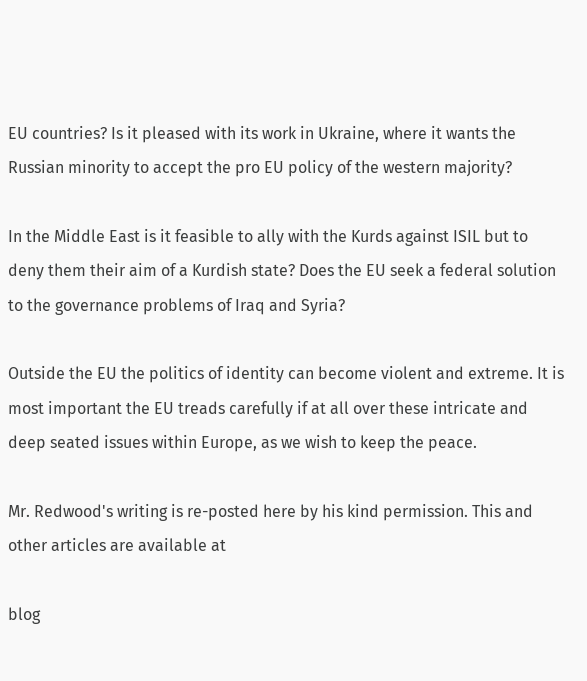EU countries? Is it pleased with its work in Ukraine, where it wants the Russian minority to accept the pro EU policy of the western majority?

In the Middle East is it feasible to ally with the Kurds against ISIL but to deny them their aim of a Kurdish state? Does the EU seek a federal solution to the governance problems of Iraq and Syria?

Outside the EU the politics of identity can become violent and extreme. It is most important the EU treads carefully if at all over these intricate and deep seated issues within Europe, as we wish to keep the peace.

Mr. Redwood's writing is re-posted here by his kind permission. This and other articles are available at

blog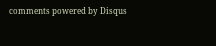comments powered by Disqus